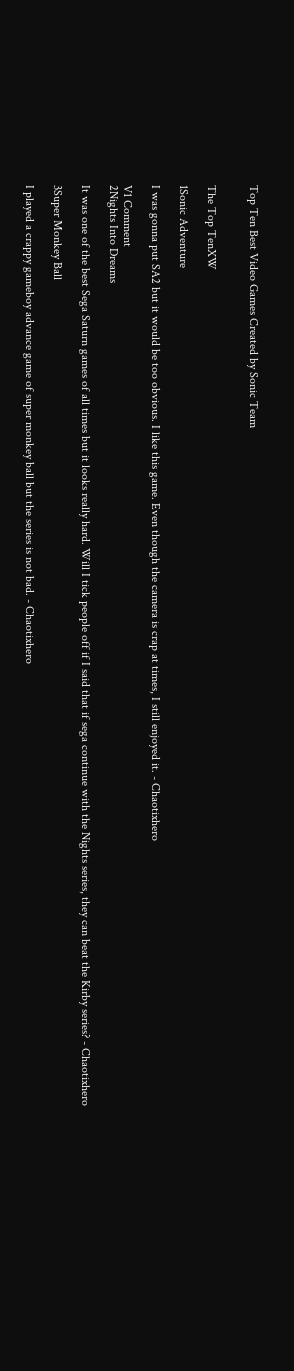Top Ten Best Video Games Created by Sonic Team


The Top TenXW

1Sonic Adventure

I was gonna put SA2 but it would be too obvious. I like this game. Even though the camera is crap at times, I still enjoyed it. - Chaotixhero

V1 Comment
2Nights Into Dreams

It was one of the best Sega Saturn games of all times but it looks really hard. Will I tick people off if I said that if sega continue with the Nights series, they can beat the Kirby series? - Chaotixhero

3Super Monkey Ball

I played a crappy gameboy advance game of super monkey ball but the series is not bad. - Chaotixhero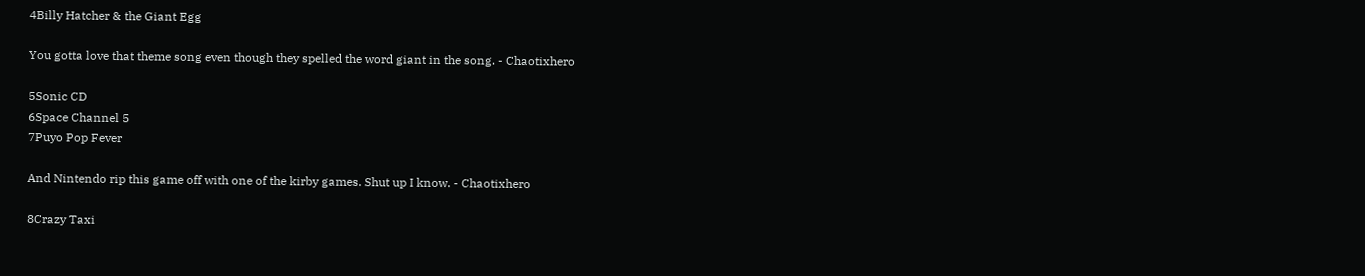4Billy Hatcher & the Giant Egg

You gotta love that theme song even though they spelled the word giant in the song. - Chaotixhero

5Sonic CD
6Space Channel 5
7Puyo Pop Fever

And Nintendo rip this game off with one of the kirby games. Shut up I know. - Chaotixhero

8Crazy Taxi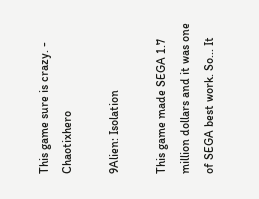This game sure is crazy. - Chaotixhero

9Alien: Isolation

This game made SEGA 1.7 million dollars and it was one of SEGA best work. So... It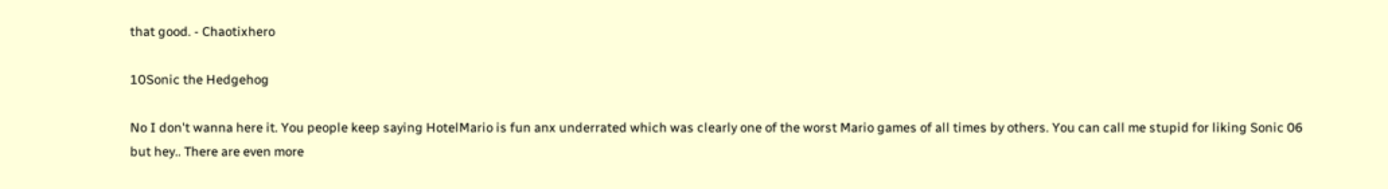that good. - Chaotixhero

10Sonic the Hedgehog

No I don't wanna here it. You people keep saying HotelMario is fun anx underrated which was clearly one of the worst Mario games of all times by others. You can call me stupid for liking Sonic 06 but hey.. There are even more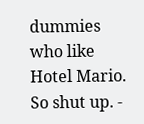dummies who like Hotel Mario. So shut up. -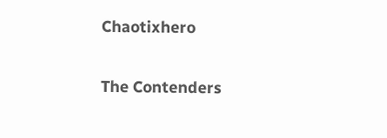Chaotixhero

The Contenders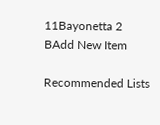11Bayonetta 2
BAdd New Item

Recommended Lists